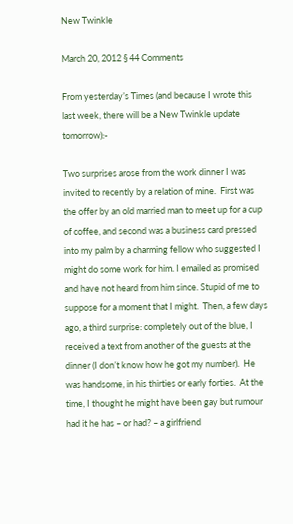New Twinkle

March 20, 2012 § 44 Comments

From yesterday’s Times (and because I wrote this last week, there will be a New Twinkle update tomorrow):-

Two surprises arose from the work dinner I was invited to recently by a relation of mine.  First was the offer by an old married man to meet up for a cup of coffee, and second was a business card pressed into my palm by a charming fellow who suggested I might do some work for him. I emailed as promised and have not heard from him since. Stupid of me to suppose for a moment that I might.  Then, a few days ago, a third surprise: completely out of the blue, I received a text from another of the guests at the dinner (I don’t know how he got my number).  He was handsome, in his thirties or early forties.  At the time, I thought he might have been gay but rumour had it he has – or had? – a girlfriend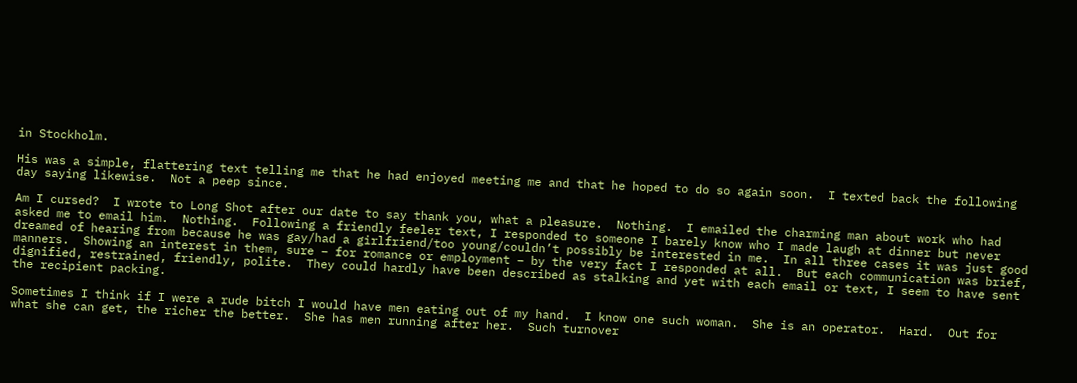in Stockholm.

His was a simple, flattering text telling me that he had enjoyed meeting me and that he hoped to do so again soon.  I texted back the following day saying likewise.  Not a peep since.

Am I cursed?  I wrote to Long Shot after our date to say thank you, what a pleasure.  Nothing.  I emailed the charming man about work who had asked me to email him.  Nothing.  Following a friendly feeler text, I responded to someone I barely know who I made laugh at dinner but never dreamed of hearing from because he was gay/had a girlfriend/too young/couldn’t possibly be interested in me.  In all three cases it was just good manners.  Showing an interest in them, sure – for romance or employment – by the very fact I responded at all.  But each communication was brief, dignified, restrained, friendly, polite.  They could hardly have been described as stalking and yet with each email or text, I seem to have sent the recipient packing.

Sometimes I think if I were a rude bitch I would have men eating out of my hand.  I know one such woman.  She is an operator.  Hard.  Out for what she can get, the richer the better.  She has men running after her.  Such turnover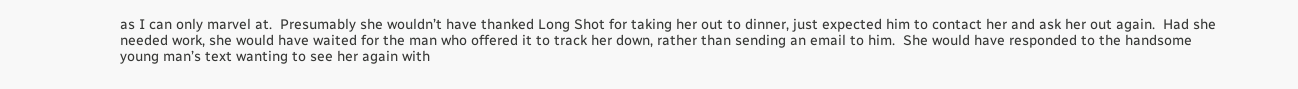as I can only marvel at.  Presumably she wouldn’t have thanked Long Shot for taking her out to dinner, just expected him to contact her and ask her out again.  Had she needed work, she would have waited for the man who offered it to track her down, rather than sending an email to him.  She would have responded to the handsome young man’s text wanting to see her again with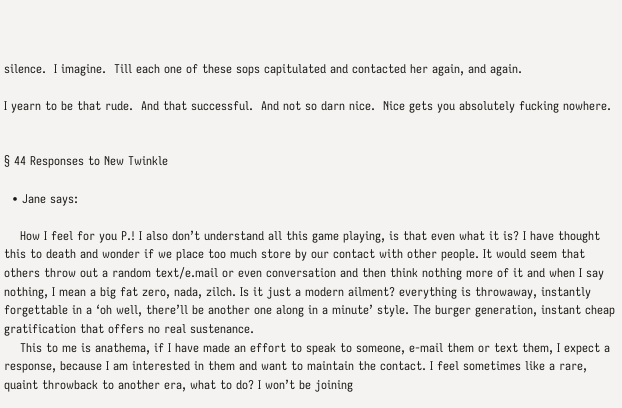silence.  I imagine.  Till each one of these sops capitulated and contacted her again, and again.

I yearn to be that rude.  And that successful.  And not so darn nice.  Nice gets you absolutely fucking nowhere.


§ 44 Responses to New Twinkle

  • Jane says:

    How I feel for you P.! I also don’t understand all this game playing, is that even what it is? I have thought this to death and wonder if we place too much store by our contact with other people. It would seem that others throw out a random text/e.mail or even conversation and then think nothing more of it and when I say nothing, I mean a big fat zero, nada, zilch. Is it just a modern ailment? everything is throwaway, instantly forgettable in a ‘oh well, there’ll be another one along in a minute’ style. The burger generation, instant cheap gratification that offers no real sustenance.
    This to me is anathema, if I have made an effort to speak to someone, e-mail them or text them, I expect a response, because I am interested in them and want to maintain the contact. I feel sometimes like a rare, quaint throwback to another era, what to do? I won’t be joining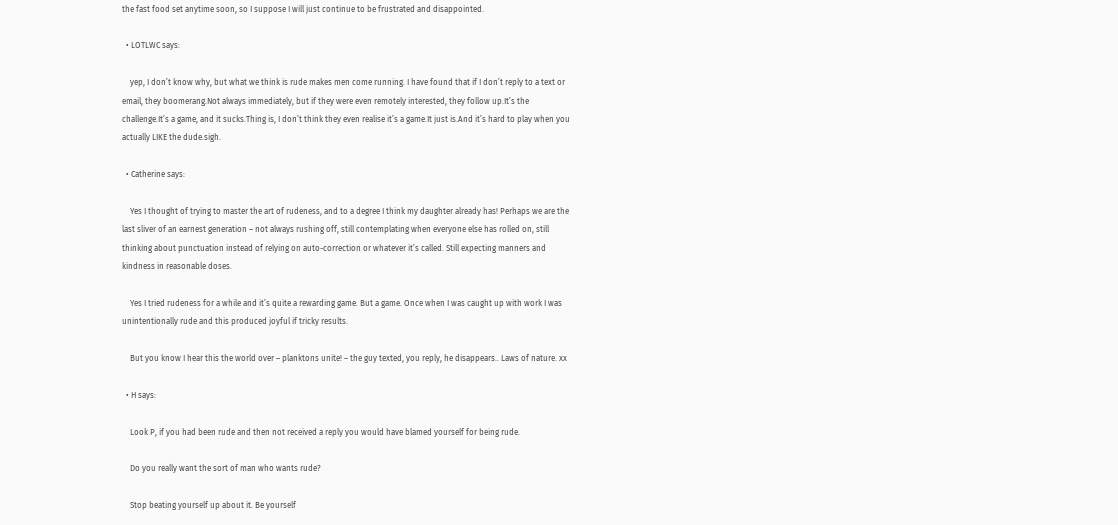the fast food set anytime soon, so I suppose I will just continue to be frustrated and disappointed.

  • LOTLWC says:

    yep, I don’t know why, but what we think is rude makes men come running. I have found that if I don’t reply to a text or email, they boomerang.Not always immediately, but if they were even remotely interested, they follow up.It’s the challenge.It’s a game, and it sucks.Thing is, I don’t think they even realise it’s a game.It just is.And it’s hard to play when you actually LIKE the dude.sigh.

  • Catherine says:

    Yes I thought of trying to master the art of rudeness, and to a degree I think my daughter already has! Perhaps we are the last sliver of an earnest generation – not always rushing off, still contemplating when everyone else has rolled on, still thinking about punctuation instead of relying on auto-correction or whatever it’s called. Still expecting manners and kindness in reasonable doses.

    Yes I tried rudeness for a while and it’s quite a rewarding game. But a game. Once when I was caught up with work I was unintentionally rude and this produced joyful if tricky results.

    But you know I hear this the world over – planktons unite! – the guy texted, you reply, he disappears.. Laws of nature. xx

  • H says:

    Look P, if you had been rude and then not received a reply you would have blamed yourself for being rude.

    Do you really want the sort of man who wants rude?

    Stop beating yourself up about it. Be yourself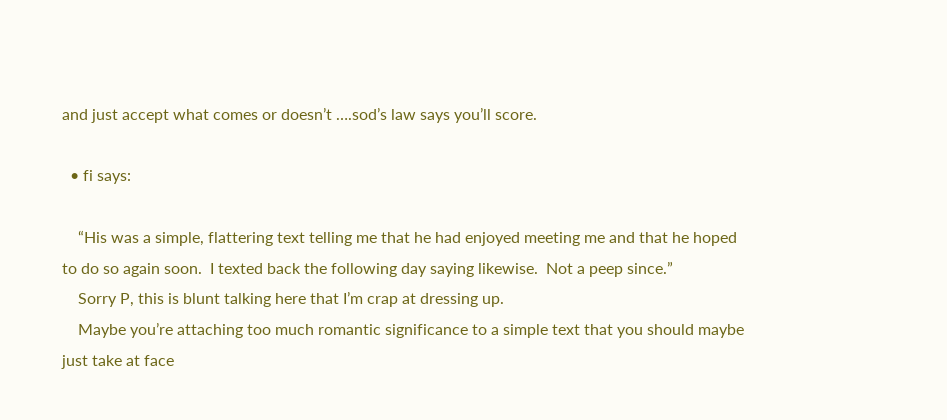and just accept what comes or doesn’t ….sod’s law says you’ll score.

  • fi says:

    “His was a simple, flattering text telling me that he had enjoyed meeting me and that he hoped to do so again soon.  I texted back the following day saying likewise.  Not a peep since.”
    Sorry P, this is blunt talking here that I’m crap at dressing up.
    Maybe you’re attaching too much romantic significance to a simple text that you should maybe just take at face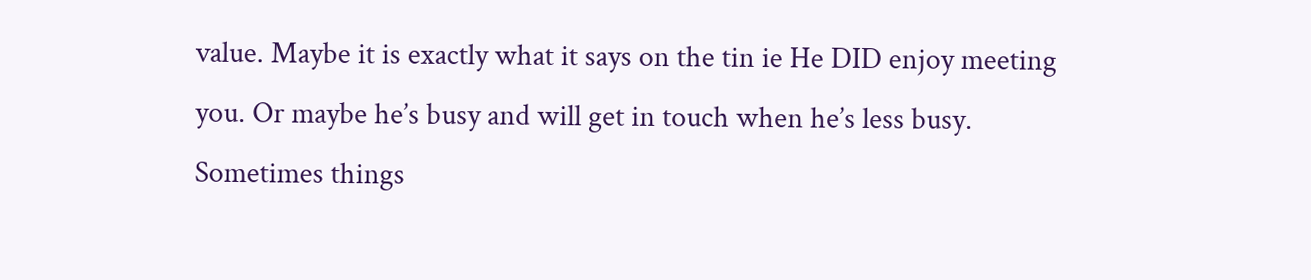value. Maybe it is exactly what it says on the tin ie He DID enjoy meeting you. Or maybe he’s busy and will get in touch when he’s less busy. Sometimes things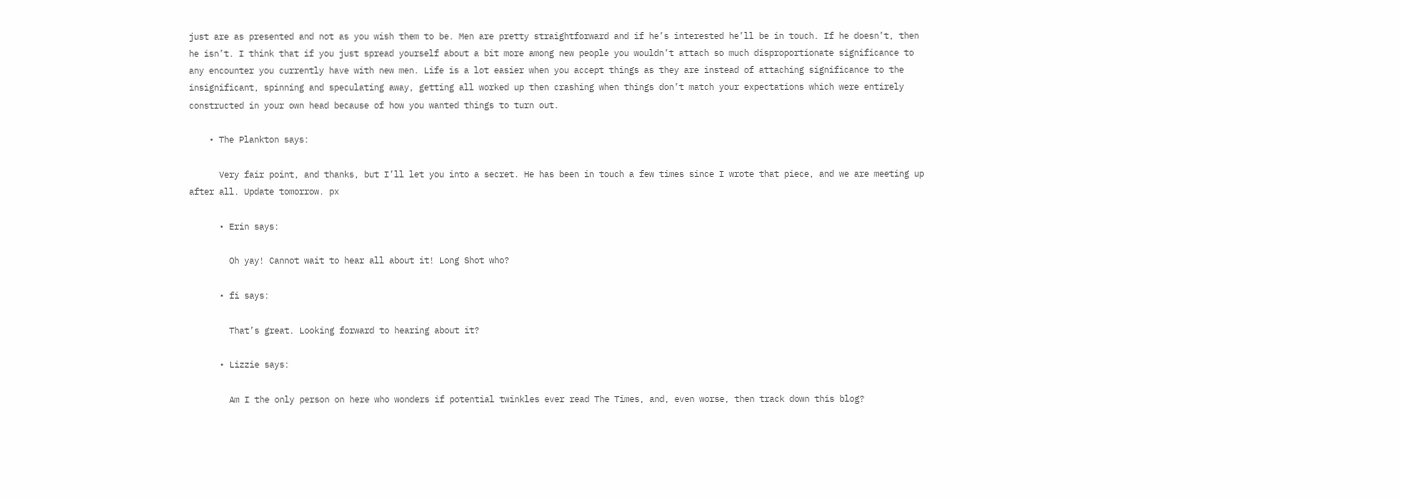just are as presented and not as you wish them to be. Men are pretty straightforward and if he’s interested he’ll be in touch. If he doesn’t, then he isn’t. I think that if you just spread yourself about a bit more among new people you wouldn’t attach so much disproportionate significance to any encounter you currently have with new men. Life is a lot easier when you accept things as they are instead of attaching significance to the insignificant, spinning and speculating away, getting all worked up then crashing when things don’t match your expectations which were entirely constructed in your own head because of how you wanted things to turn out.

    • The Plankton says:

      Very fair point, and thanks, but I’ll let you into a secret. He has been in touch a few times since I wrote that piece, and we are meeting up after all. Update tomorrow. px

      • Erin says:

        Oh yay! Cannot wait to hear all about it! Long Shot who?

      • fi says:

        That’s great. Looking forward to hearing about it?

      • Lizzie says:

        Am I the only person on here who wonders if potential twinkles ever read The Times, and, even worse, then track down this blog?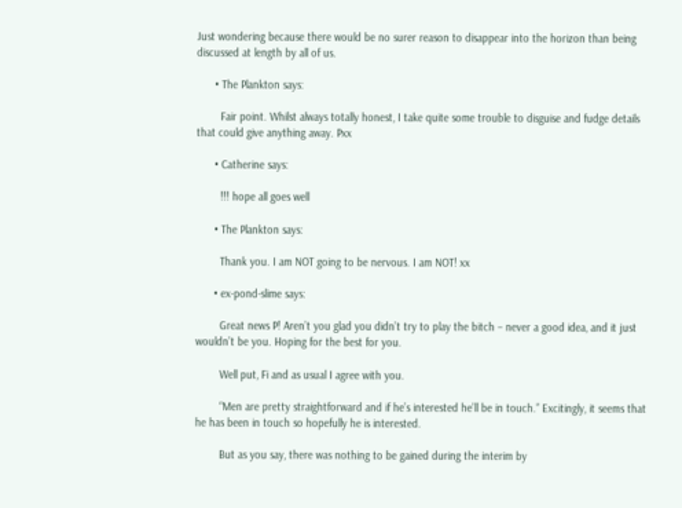Just wondering because there would be no surer reason to disappear into the horizon than being discussed at length by all of us.

      • The Plankton says:

        Fair point. Whilst always totally honest, I take quite some trouble to disguise and fudge details that could give anything away. Pxx

      • Catherine says:

        !!! hope all goes well

      • The Plankton says:

        Thank you. I am NOT going to be nervous. I am NOT! xx

      • ex-pond-slime says:

        Great news P! Aren’t you glad you didn’t try to play the bitch – never a good idea, and it just wouldn’t be you. Hoping for the best for you.

        Well put, Fi and as usual I agree with you.

        “Men are pretty straightforward and if he’s interested he’ll be in touch.” Excitingly, it seems that he has been in touch so hopefully he is interested.

        But as you say, there was nothing to be gained during the interim by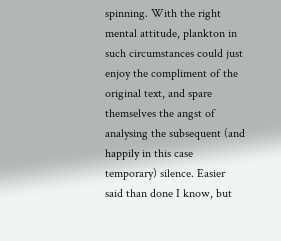spinning. With the right mental attitude, plankton in such circumstances could just enjoy the compliment of the original text, and spare themselves the angst of analysing the subsequent (and happily in this case temporary) silence. Easier said than done I know, but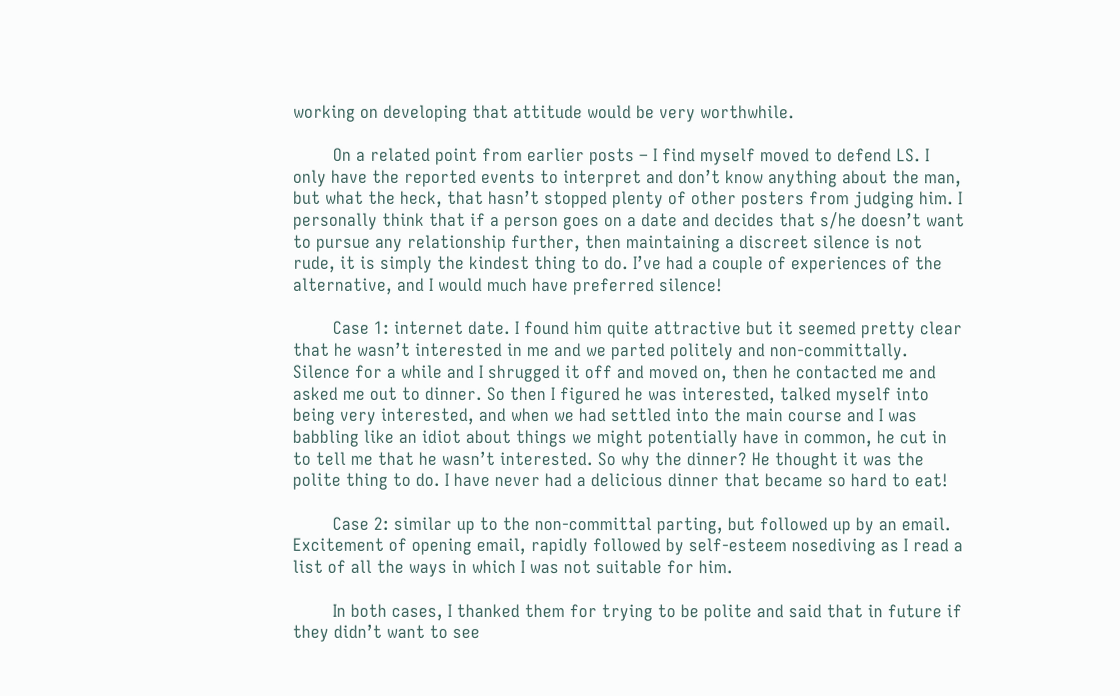working on developing that attitude would be very worthwhile.

        On a related point from earlier posts – I find myself moved to defend LS. I only have the reported events to interpret and don’t know anything about the man, but what the heck, that hasn’t stopped plenty of other posters from judging him. I personally think that if a person goes on a date and decides that s/he doesn’t want to pursue any relationship further, then maintaining a discreet silence is not rude, it is simply the kindest thing to do. I’ve had a couple of experiences of the alternative, and I would much have preferred silence!

        Case 1: internet date. I found him quite attractive but it seemed pretty clear that he wasn’t interested in me and we parted politely and non-committally. Silence for a while and I shrugged it off and moved on, then he contacted me and asked me out to dinner. So then I figured he was interested, talked myself into being very interested, and when we had settled into the main course and I was babbling like an idiot about things we might potentially have in common, he cut in to tell me that he wasn’t interested. So why the dinner? He thought it was the polite thing to do. I have never had a delicious dinner that became so hard to eat!

        Case 2: similar up to the non-committal parting, but followed up by an email. Excitement of opening email, rapidly followed by self-esteem nosediving as I read a list of all the ways in which I was not suitable for him.

        In both cases, I thanked them for trying to be polite and said that in future if they didn’t want to see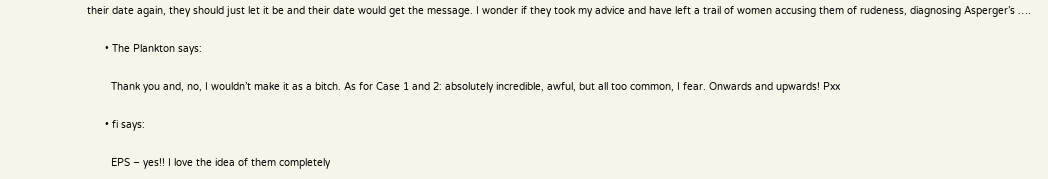their date again, they should just let it be and their date would get the message. I wonder if they took my advice and have left a trail of women accusing them of rudeness, diagnosing Asperger’s ….

      • The Plankton says:

        Thank you and, no, I wouldn’t make it as a bitch. As for Case 1 and 2: absolutely incredible, awful, but all too common, I fear. Onwards and upwards! Pxx

      • fi says:

        EPS – yes!! I love the idea of them completely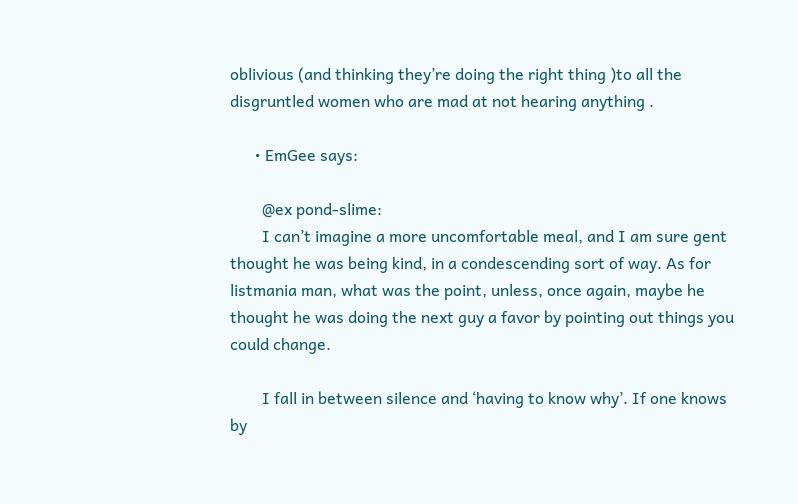oblivious (and thinking they’re doing the right thing )to all the disgruntled women who are mad at not hearing anything .

      • EmGee says:

        @ex pond-slime:
        I can’t imagine a more uncomfortable meal, and I am sure gent thought he was being kind, in a condescending sort of way. As for listmania man, what was the point, unless, once again, maybe he thought he was doing the next guy a favor by pointing out things you could change.

        I fall in between silence and ‘having to know why’. If one knows by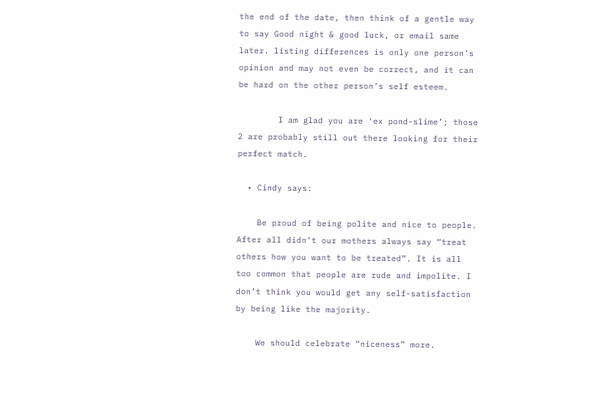the end of the date, then think of a gentle way to say Good night & good luck, or email same later. listing differences is only one person’s opinion and may not even be correct, and it can be hard on the other person’s self esteem.

        I am glad you are ‘ex pond-slime’; those 2 are probably still out there looking for their perfect match.

  • Cindy says:

    Be proud of being polite and nice to people. After all didn’t our mothers always say “treat others how you want to be treated”. It is all too common that people are rude and impolite. I don’t think you would get any self-satisfaction by being like the majority.

    We should celebrate “niceness” more.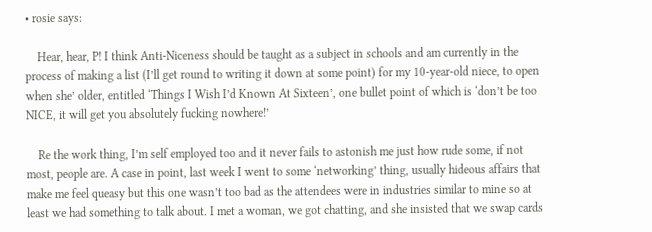• rosie says:

    Hear, hear, P! I think Anti-Niceness should be taught as a subject in schools and am currently in the process of making a list (I’ll get round to writing it down at some point) for my 10-year-old niece, to open when she’ older, entitled ‘Things I Wish I’d Known At Sixteen’, one bullet point of which is ‘don’t be too NICE, it will get you absolutely fucking nowhere!’

    Re the work thing, I’m self employed too and it never fails to astonish me just how rude some, if not most, people are. A case in point, last week I went to some ‘networking’ thing, usually hideous affairs that make me feel queasy but this one wasn’t too bad as the attendees were in industries similar to mine so at least we had something to talk about. I met a woman, we got chatting, and she insisted that we swap cards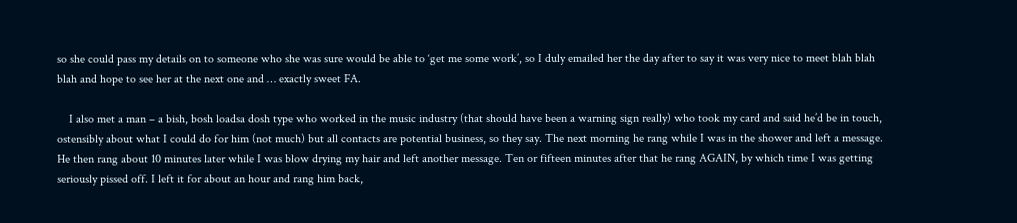so she could pass my details on to someone who she was sure would be able to ‘get me some work’, so I duly emailed her the day after to say it was very nice to meet blah blah blah and hope to see her at the next one and … exactly sweet FA.

    I also met a man – a bish, bosh loadsa dosh type who worked in the music industry (that should have been a warning sign really) who took my card and said he’d be in touch, ostensibly about what I could do for him (not much) but all contacts are potential business, so they say. The next morning he rang while I was in the shower and left a message. He then rang about 10 minutes later while I was blow drying my hair and left another message. Ten or fifteen minutes after that he rang AGAIN, by which time I was getting seriously pissed off. I left it for about an hour and rang him back,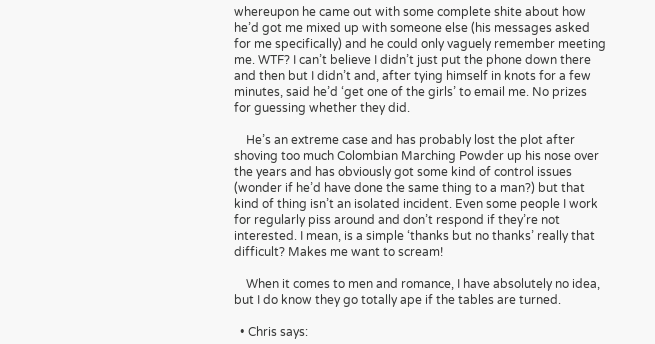whereupon he came out with some complete shite about how he’d got me mixed up with someone else (his messages asked for me specifically) and he could only vaguely remember meeting me. WTF? I can’t believe I didn’t just put the phone down there and then but I didn’t and, after tying himself in knots for a few minutes, said he’d ‘get one of the girls’ to email me. No prizes for guessing whether they did.

    He’s an extreme case and has probably lost the plot after shoving too much Colombian Marching Powder up his nose over the years and has obviously got some kind of control issues (wonder if he’d have done the same thing to a man?) but that kind of thing isn’t an isolated incident. Even some people I work for regularly piss around and don’t respond if they’re not interested. I mean, is a simple ‘thanks but no thanks’ really that difficult? Makes me want to scream!

    When it comes to men and romance, I have absolutely no idea, but I do know they go totally ape if the tables are turned.

  • Chris says: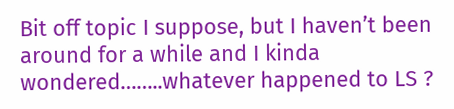Bit off topic I suppose, but I haven’t been around for a while and I kinda wondered……..whatever happened to LS ?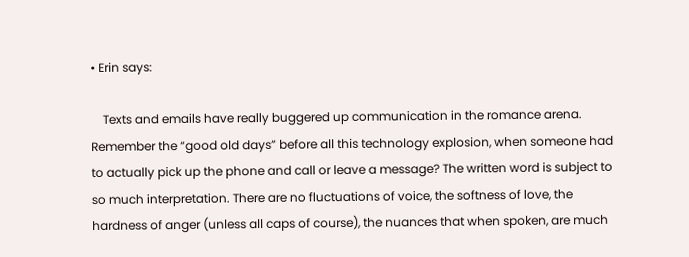• Erin says:

    Texts and emails have really buggered up communication in the romance arena. Remember the “good old days” before all this technology explosion, when someone had to actually pick up the phone and call or leave a message? The written word is subject to so much interpretation. There are no fluctuations of voice, the softness of love, the hardness of anger (unless all caps of course), the nuances that when spoken, are much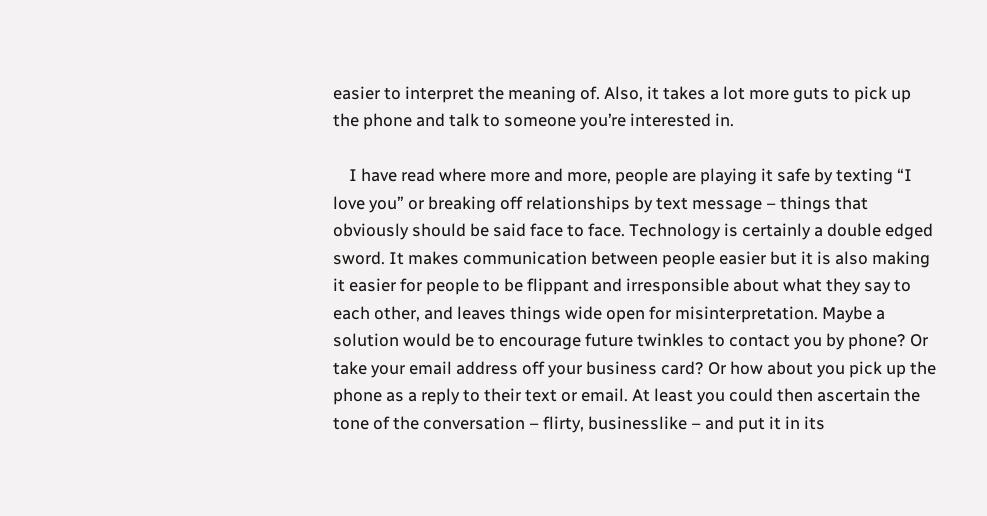easier to interpret the meaning of. Also, it takes a lot more guts to pick up the phone and talk to someone you’re interested in.

    I have read where more and more, people are playing it safe by texting “I love you” or breaking off relationships by text message – things that obviously should be said face to face. Technology is certainly a double edged sword. It makes communication between people easier but it is also making it easier for people to be flippant and irresponsible about what they say to each other, and leaves things wide open for misinterpretation. Maybe a solution would be to encourage future twinkles to contact you by phone? Or take your email address off your business card? Or how about you pick up the phone as a reply to their text or email. At least you could then ascertain the tone of the conversation – flirty, businesslike – and put it in its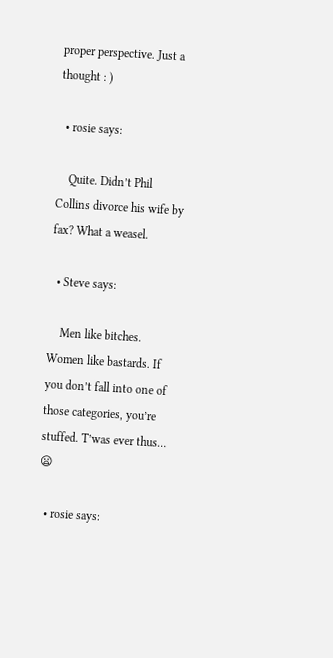proper perspective. Just a thought : )

  • rosie says:

    Quite. Didn’t Phil Collins divorce his wife by fax? What a weasel.

  • Steve says:

    Men like bitches. Women like bastards. If you don’t fall into one of those categories, you’re stuffed. T’was ever thus… 😦

  • rosie says: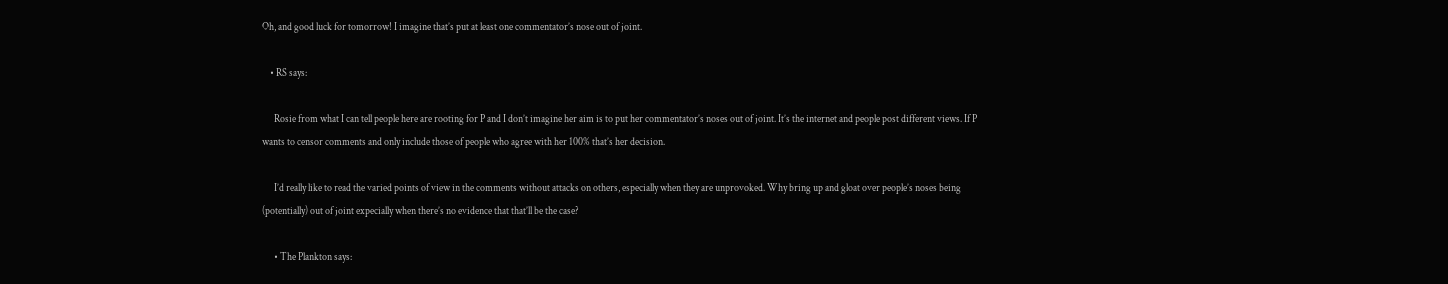Oh, and good luck for tomorrow! I imagine that’s put at least one commentator’s nose out of joint.

    • RS says:

      Rosie from what I can tell people here are rooting for P and I don’t imagine her aim is to put her commentator’s noses out of joint. It’s the internet and people post different views. If P wants to censor comments and only include those of people who agree with her 100% that’s her decision.

      I’d really like to read the varied points of view in the comments without attacks on others, especially when they are unprovoked. Why bring up and gloat over people’s noses being (potentially) out of joint expecially when there’s no evidence that that’ll be the case?

      • The Plankton says: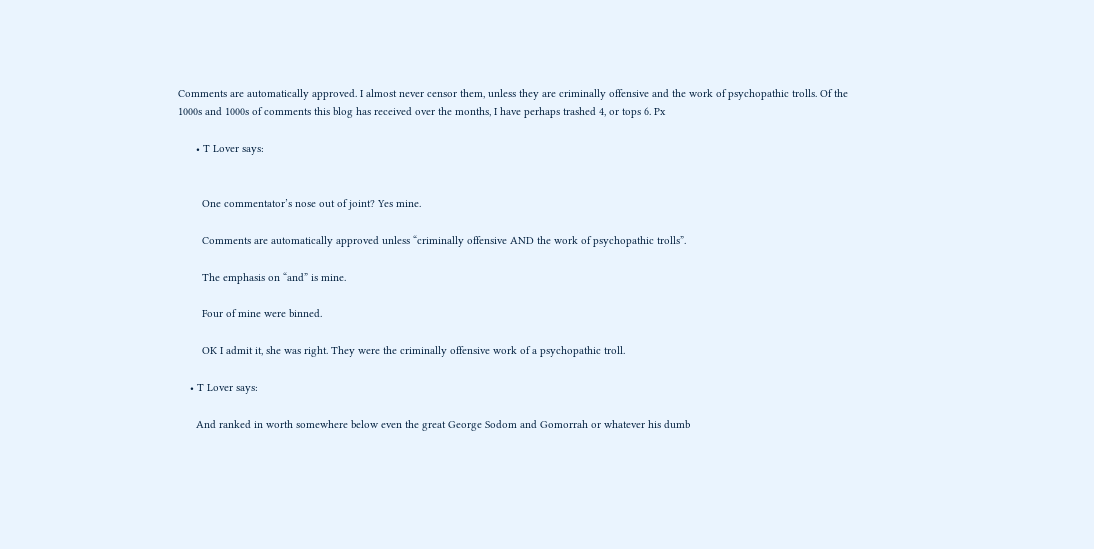Comments are automatically approved. I almost never censor them, unless they are criminally offensive and the work of psychopathic trolls. Of the 1000s and 1000s of comments this blog has received over the months, I have perhaps trashed 4, or tops 6. Px

      • T Lover says:


        One commentator’s nose out of joint? Yes mine.

        Comments are automatically approved unless “criminally offensive AND the work of psychopathic trolls”.

        The emphasis on “and” is mine.

        Four of mine were binned.

        OK I admit it, she was right. They were the criminally offensive work of a psychopathic troll.

    • T Lover says:

      And ranked in worth somewhere below even the great George Sodom and Gomorrah or whatever his dumb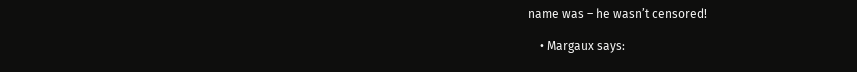name was – he wasn’t censored!

    • Margaux says: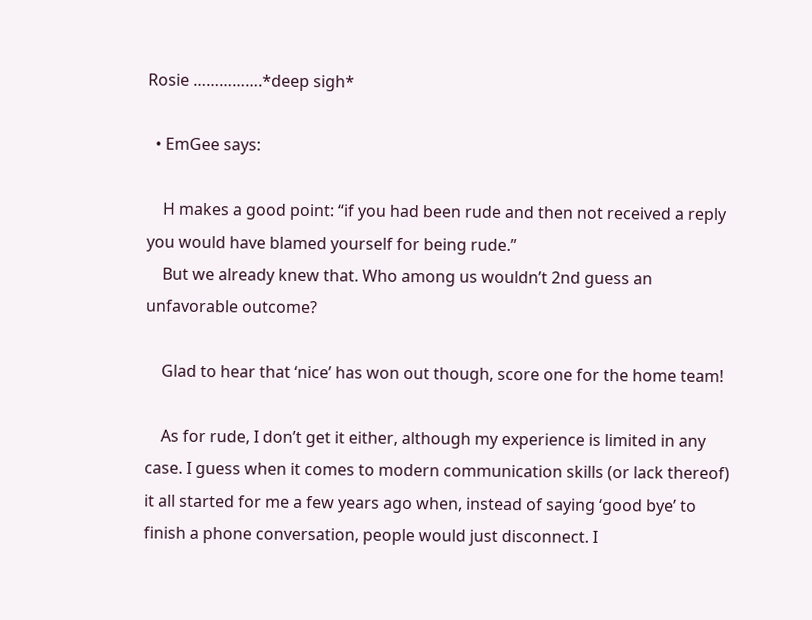Rosie …………….*deep sigh*

  • EmGee says:

    H makes a good point: “if you had been rude and then not received a reply you would have blamed yourself for being rude.”
    But we already knew that. Who among us wouldn’t 2nd guess an unfavorable outcome?

    Glad to hear that ‘nice’ has won out though, score one for the home team!

    As for rude, I don’t get it either, although my experience is limited in any case. I guess when it comes to modern communication skills (or lack thereof) it all started for me a few years ago when, instead of saying ‘good bye’ to finish a phone conversation, people would just disconnect. I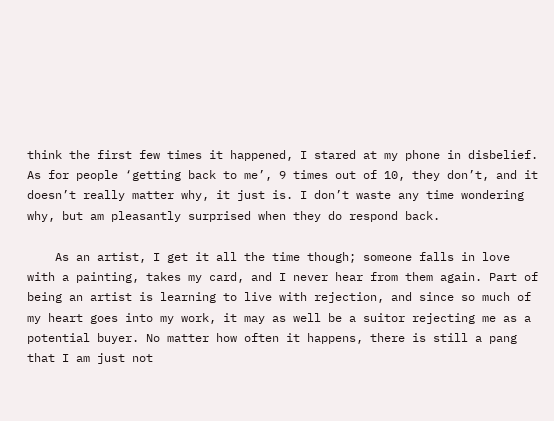think the first few times it happened, I stared at my phone in disbelief. As for people ‘getting back to me’, 9 times out of 10, they don’t, and it doesn’t really matter why, it just is. I don’t waste any time wondering why, but am pleasantly surprised when they do respond back.

    As an artist, I get it all the time though; someone falls in love with a painting, takes my card, and I never hear from them again. Part of being an artist is learning to live with rejection, and since so much of my heart goes into my work, it may as well be a suitor rejecting me as a potential buyer. No matter how often it happens, there is still a pang that I am just not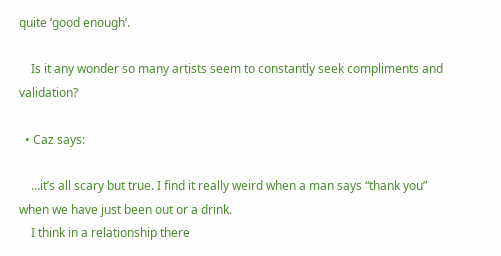quite ‘good enough’.

    Is it any wonder so many artists seem to constantly seek compliments and validation?

  • Caz says:

    …it’s all scary but true. I find it really weird when a man says “thank you” when we have just been out or a drink.
    I think in a relationship there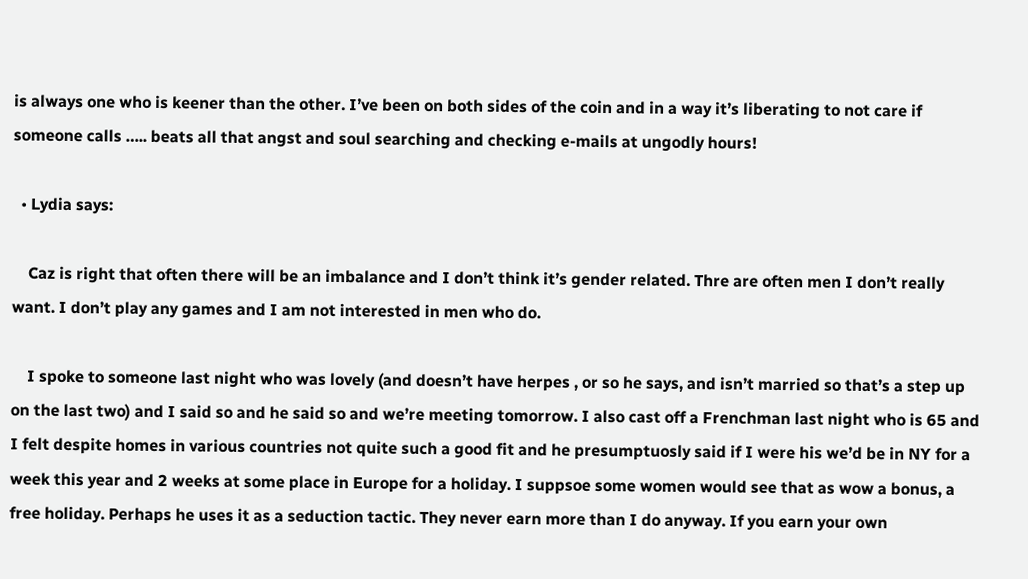is always one who is keener than the other. I’ve been on both sides of the coin and in a way it’s liberating to not care if someone calls ….. beats all that angst and soul searching and checking e-mails at ungodly hours!

  • Lydia says:

    Caz is right that often there will be an imbalance and I don’t think it’s gender related. Thre are often men I don’t really want. I don’t play any games and I am not interested in men who do.

    I spoke to someone last night who was lovely (and doesn’t have herpes , or so he says, and isn’t married so that’s a step up on the last two) and I said so and he said so and we’re meeting tomorrow. I also cast off a Frenchman last night who is 65 and I felt despite homes in various countries not quite such a good fit and he presumptuosly said if I were his we’d be in NY for a week this year and 2 weeks at some place in Europe for a holiday. I suppsoe some women would see that as wow a bonus, a free holiday. Perhaps he uses it as a seduction tactic. They never earn more than I do anyway. If you earn your own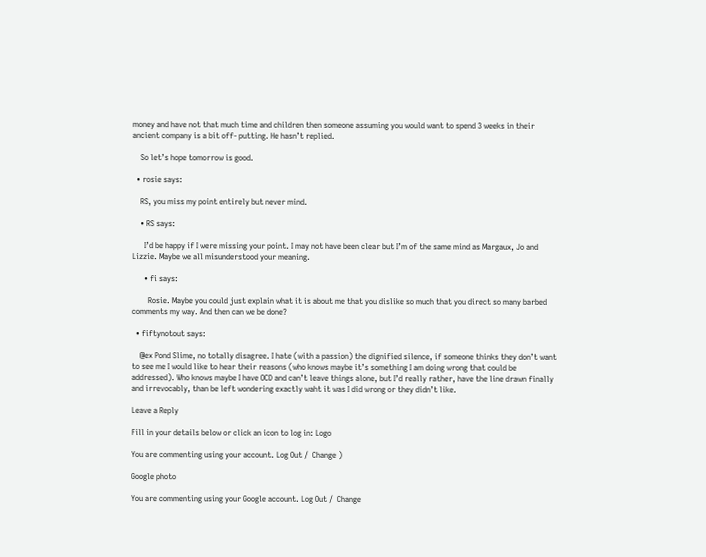money and have not that much time and children then someone assuming you would want to spend 3 weeks in their ancient company is a bit off- putting. He hasn’t replied.

    So let’s hope tomorrow is good.

  • rosie says:

    RS, you miss my point entirely but never mind.

    • RS says:

      I’d be happy if I were missing your point. I may not have been clear but I’m of the same mind as Margaux, Jo and Lizzie. Maybe we all misunderstood your meaning.

      • fi says:

        Rosie. Maybe you could just explain what it is about me that you dislike so much that you direct so many barbed comments my way. And then can we be done?

  • fiftynotout says:

    @ex Pond Slime, no totally disagree. I hate (with a passion) the dignified silence, if someone thinks they don’t want to see me I would like to hear their reasons (who knows maybe it’s something I am doing wrong that could be addressed). Who knows maybe I have OCD and can’t leave things alone, but I’d really rather, have the line drawn finally and irrevocably, than be left wondering exactly waht it was I did wrong or they didn’t like.

Leave a Reply

Fill in your details below or click an icon to log in: Logo

You are commenting using your account. Log Out /  Change )

Google photo

You are commenting using your Google account. Log Out /  Change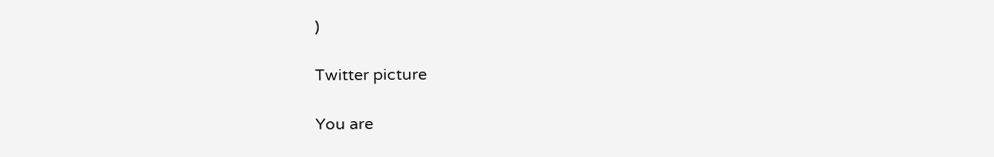)

Twitter picture

You are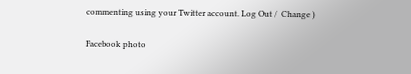commenting using your Twitter account. Log Out /  Change )

Facebook photo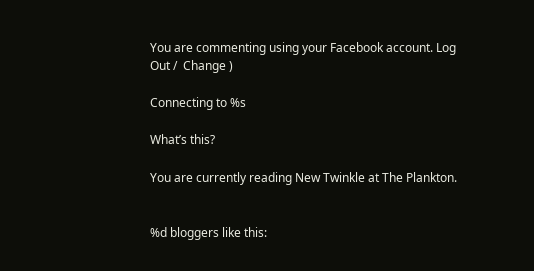You are commenting using your Facebook account. Log Out /  Change )

Connecting to %s

What’s this?

You are currently reading New Twinkle at The Plankton.


%d bloggers like this: